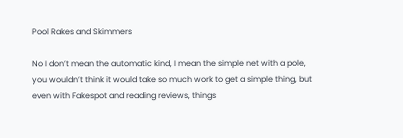Pool Rakes and Skimmers

No I don’t mean the automatic kind, I mean the simple net with a pole, you wouldn’t think it would take so much work to get a simple thing, but even with Fakespot and reading reviews, things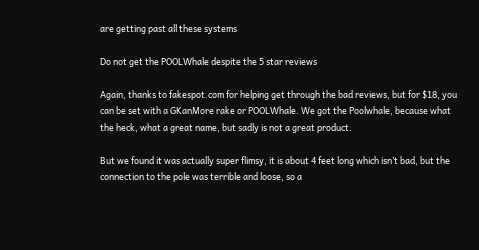are getting past all these systems

Do not get the POOLWhale despite the 5 star reviews

Again, thanks to fakespot.com for helping get through the bad reviews, but for $18, you can be set with a GKanMore rake or POOLWhale. We got the Poolwhale, because what the heck, what a great name, but sadly is not a great product.

But we found it was actually super flimsy, it is about 4 feet long which isn’t bad, but the connection to the pole was terrible and loose, so a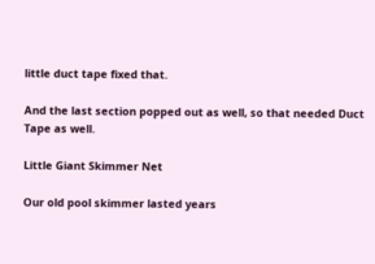little duct tape fixed that.

And the last section popped out as well, so that needed Duct Tape as well.

Little Giant Skimmer Net

Our old pool skimmer lasted years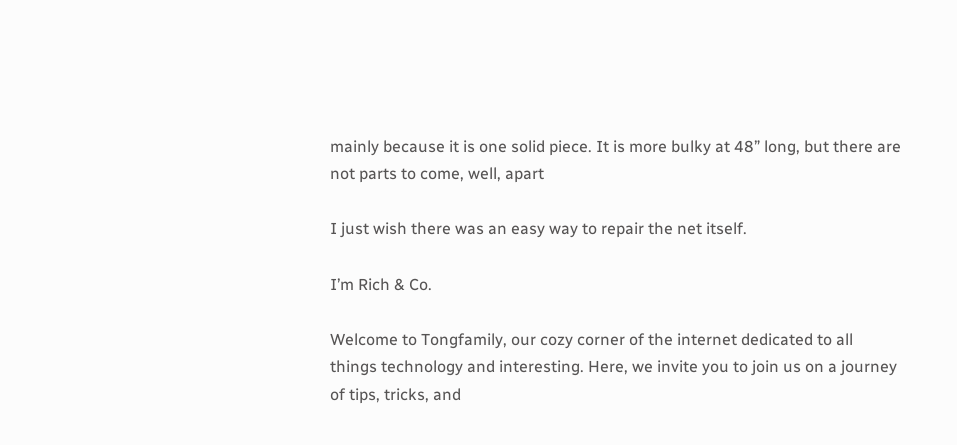mainly because it is one solid piece. It is more bulky at 48” long, but there are not parts to come, well, apart

I just wish there was an easy way to repair the net itself.

I’m Rich & Co.

Welcome to Tongfamily, our cozy corner of the internet dedicated to all things technology and interesting. Here, we invite you to join us on a journey of tips, tricks, and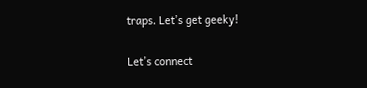traps. Let’s get geeky!

Let’s connect